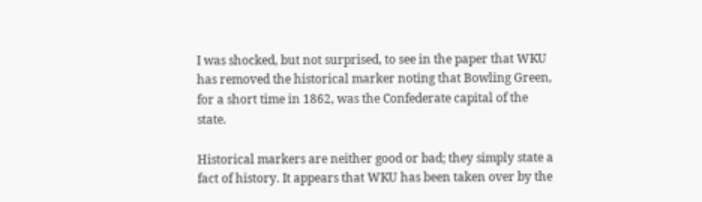I was shocked, but not surprised, to see in the paper that WKU has removed the historical marker noting that Bowling Green, for a short time in 1862, was the Confederate capital of the state.

Historical markers are neither good or bad; they simply state a fact of history. It appears that WKU has been taken over by the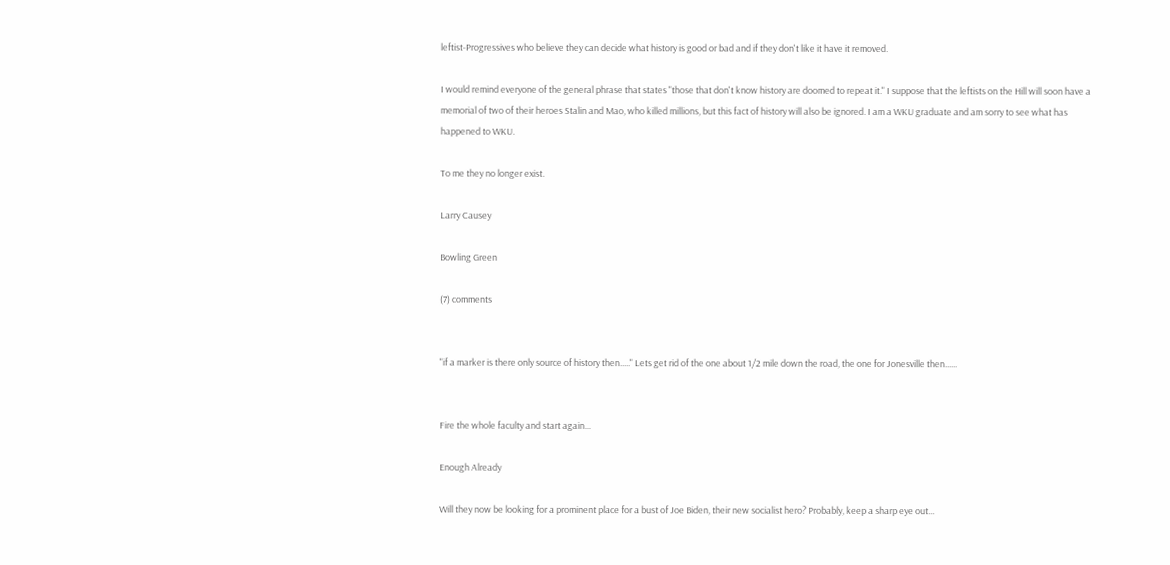leftist-Progressives who believe they can decide what history is good or bad and if they don't like it have it removed.

I would remind everyone of the general phrase that states "those that don't know history are doomed to repeat it." I suppose that the leftists on the Hill will soon have a memorial of two of their heroes Stalin and Mao, who killed millions, but this fact of history will also be ignored. I am a WKU graduate and am sorry to see what has happened to WKU.

To me they no longer exist.

Larry Causey

Bowling Green

(7) comments


"if a marker is there only source of history then....." Lets get rid of the one about 1/2 mile down the road, the one for Jonesville then......


Fire the whole faculty and start again...

Enough Already

Will they now be looking for a prominent place for a bust of Joe Biden, their new socialist hero? Probably, keep a sharp eye out...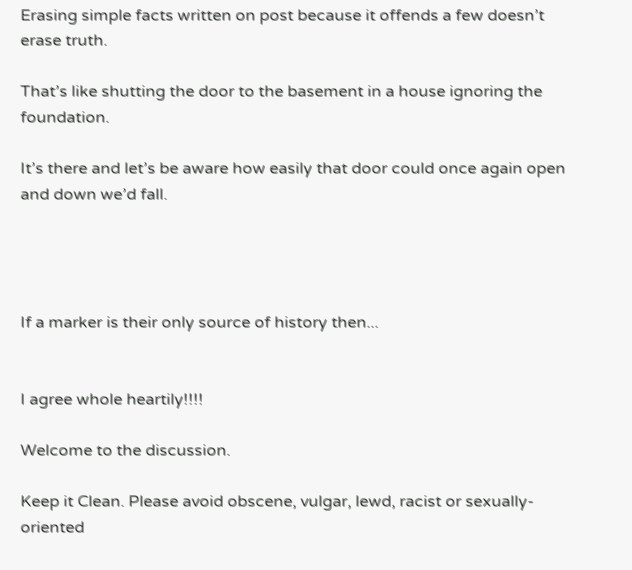Erasing simple facts written on post because it offends a few doesn’t erase truth.

That’s like shutting the door to the basement in a house ignoring the foundation.

It’s there and let’s be aware how easily that door could once again open and down we’d fall.




If a marker is their only source of history then...


I agree whole heartily!!!!

Welcome to the discussion.

Keep it Clean. Please avoid obscene, vulgar, lewd, racist or sexually-oriented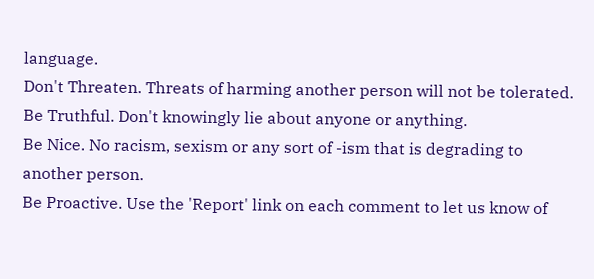language.
Don't Threaten. Threats of harming another person will not be tolerated.
Be Truthful. Don't knowingly lie about anyone or anything.
Be Nice. No racism, sexism or any sort of -ism that is degrading to another person.
Be Proactive. Use the 'Report' link on each comment to let us know of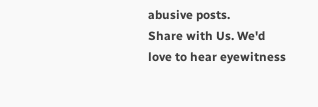abusive posts.
Share with Us. We'd love to hear eyewitness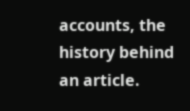accounts, the history behind an article.